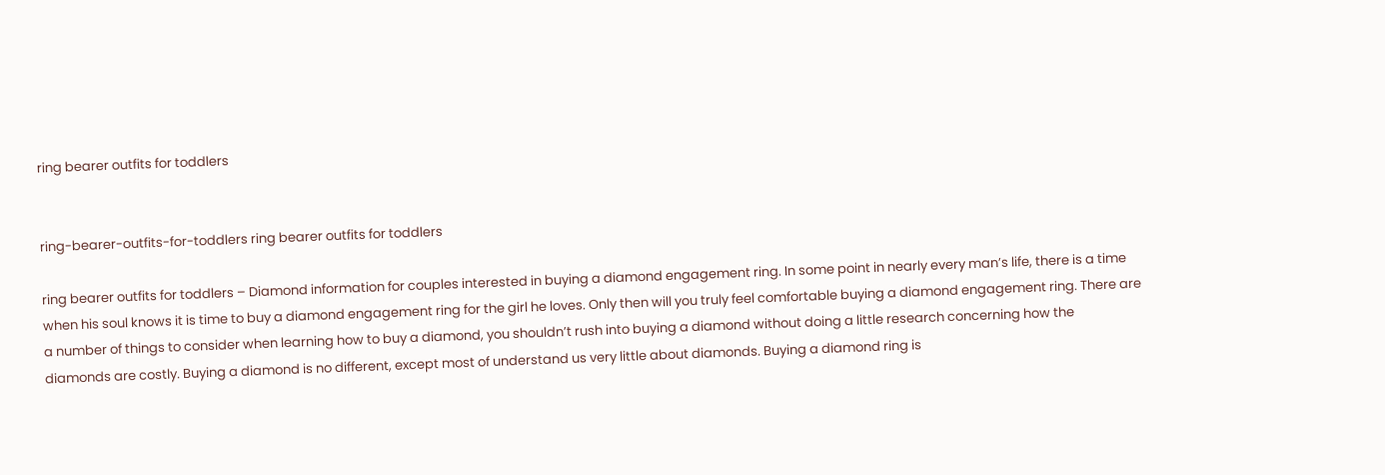ring bearer outfits for toddlers


ring-bearer-outfits-for-toddlers ring bearer outfits for toddlers

ring bearer outfits for toddlers – Diamond information for couples interested in buying a diamond engagement ring. In some point in nearly every man’s life, there is a time when his soul knows it is time to buy a diamond engagement ring for the girl he loves. Only then will you truly feel comfortable buying a diamond engagement ring. There are a number of things to consider when learning how to buy a diamond, you shouldn’t rush into buying a diamond without doing a little research concerning how the diamonds are costly. Buying a diamond is no different, except most of understand us very little about diamonds. Buying a diamond ring is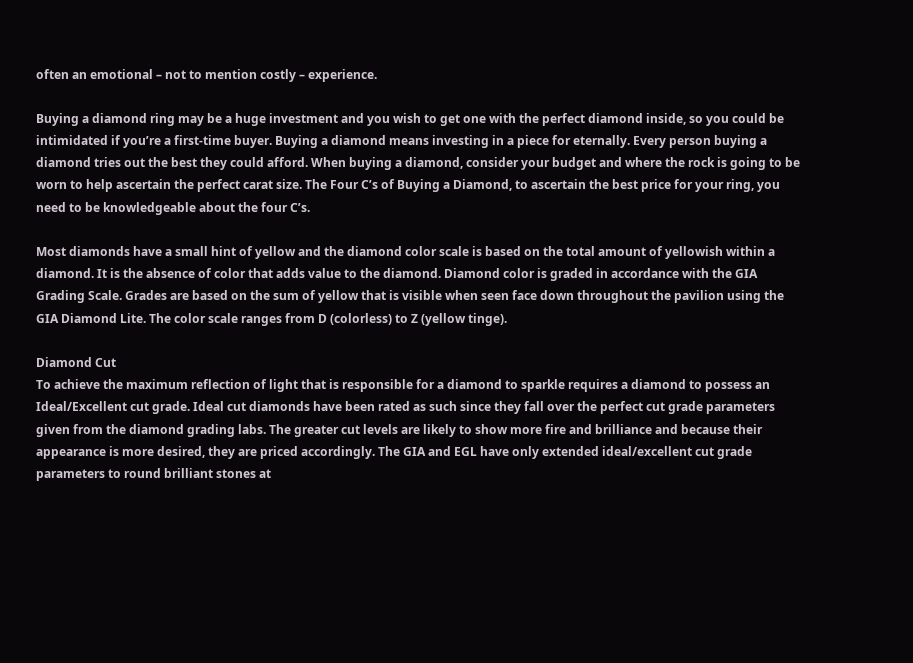often an emotional – not to mention costly – experience.

Buying a diamond ring may be a huge investment and you wish to get one with the perfect diamond inside, so you could be intimidated if you’re a first-time buyer. Buying a diamond means investing in a piece for eternally. Every person buying a diamond tries out the best they could afford. When buying a diamond, consider your budget and where the rock is going to be worn to help ascertain the perfect carat size. The Four C’s of Buying a Diamond, to ascertain the best price for your ring, you need to be knowledgeable about the four C’s.

Most diamonds have a small hint of yellow and the diamond color scale is based on the total amount of yellowish within a diamond. It is the absence of color that adds value to the diamond. Diamond color is graded in accordance with the GIA Grading Scale. Grades are based on the sum of yellow that is visible when seen face down throughout the pavilion using the GIA Diamond Lite. The color scale ranges from D (colorless) to Z (yellow tinge).

Diamond Cut
To achieve the maximum reflection of light that is responsible for a diamond to sparkle requires a diamond to possess an Ideal/Excellent cut grade. Ideal cut diamonds have been rated as such since they fall over the perfect cut grade parameters given from the diamond grading labs. The greater cut levels are likely to show more fire and brilliance and because their appearance is more desired, they are priced accordingly. The GIA and EGL have only extended ideal/excellent cut grade parameters to round brilliant stones at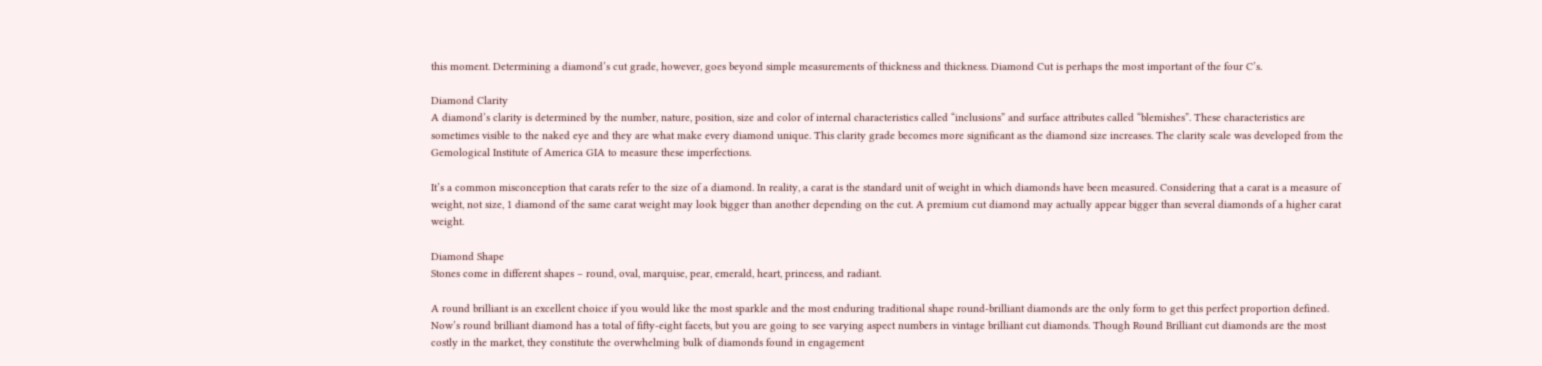this moment. Determining a diamond’s cut grade, however, goes beyond simple measurements of thickness and thickness. Diamond Cut is perhaps the most important of the four C’s.

Diamond Clarity
A diamond’s clarity is determined by the number, nature, position, size and color of internal characteristics called “inclusions” and surface attributes called “blemishes”. These characteristics are sometimes visible to the naked eye and they are what make every diamond unique. This clarity grade becomes more significant as the diamond size increases. The clarity scale was developed from the Gemological Institute of America GIA to measure these imperfections.

It’s a common misconception that carats refer to the size of a diamond. In reality, a carat is the standard unit of weight in which diamonds have been measured. Considering that a carat is a measure of weight, not size, 1 diamond of the same carat weight may look bigger than another depending on the cut. A premium cut diamond may actually appear bigger than several diamonds of a higher carat weight.

Diamond Shape
Stones come in different shapes – round, oval, marquise, pear, emerald, heart, princess, and radiant.

A round brilliant is an excellent choice if you would like the most sparkle and the most enduring traditional shape round-brilliant diamonds are the only form to get this perfect proportion defined. Now’s round brilliant diamond has a total of fifty-eight facets, but you are going to see varying aspect numbers in vintage brilliant cut diamonds. Though Round Brilliant cut diamonds are the most costly in the market, they constitute the overwhelming bulk of diamonds found in engagement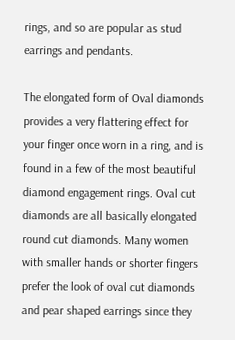rings, and so are popular as stud earrings and pendants.

The elongated form of Oval diamonds provides a very flattering effect for your finger once worn in a ring, and is found in a few of the most beautiful diamond engagement rings. Oval cut diamonds are all basically elongated round cut diamonds. Many women with smaller hands or shorter fingers prefer the look of oval cut diamonds and pear shaped earrings since they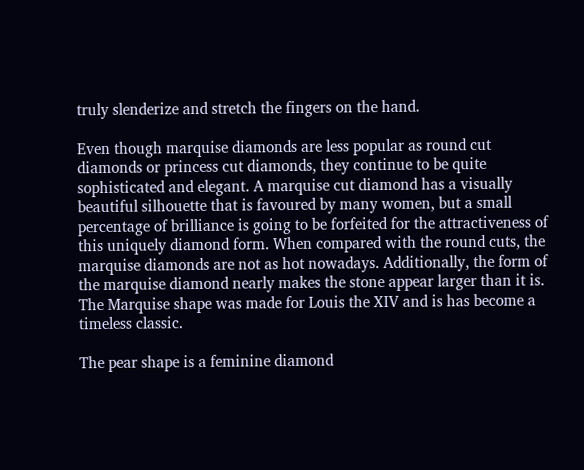truly slenderize and stretch the fingers on the hand.

Even though marquise diamonds are less popular as round cut diamonds or princess cut diamonds, they continue to be quite sophisticated and elegant. A marquise cut diamond has a visually beautiful silhouette that is favoured by many women, but a small percentage of brilliance is going to be forfeited for the attractiveness of this uniquely diamond form. When compared with the round cuts, the marquise diamonds are not as hot nowadays. Additionally, the form of the marquise diamond nearly makes the stone appear larger than it is. The Marquise shape was made for Louis the XIV and is has become a timeless classic.

The pear shape is a feminine diamond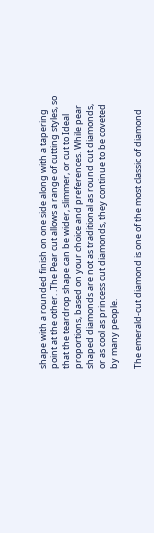shape with a rounded finish on one side along with a tapering point at the other. .The Pear cut allows a range of cutting styles, so that the teardrop shape can be wider, slimmer, or cut to Ideal proportions, based on your choice and preferences. While pear shaped diamonds are not as traditional as round cut diamonds, or as cool as princess cut diamonds, they continue to be coveted by many people.

The emerald-cut diamond is one of the most classic of diamond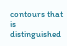contours that is distinguished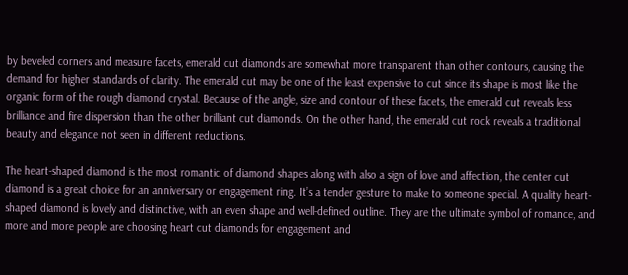by beveled corners and measure facets, emerald cut diamonds are somewhat more transparent than other contours, causing the demand for higher standards of clarity. The emerald cut may be one of the least expensive to cut since its shape is most like the organic form of the rough diamond crystal. Because of the angle, size and contour of these facets, the emerald cut reveals less brilliance and fire dispersion than the other brilliant cut diamonds. On the other hand, the emerald cut rock reveals a traditional beauty and elegance not seen in different reductions.

The heart-shaped diamond is the most romantic of diamond shapes along with also a sign of love and affection, the center cut diamond is a great choice for an anniversary or engagement ring. It’s a tender gesture to make to someone special. A quality heart-shaped diamond is lovely and distinctive, with an even shape and well-defined outline. They are the ultimate symbol of romance, and more and more people are choosing heart cut diamonds for engagement and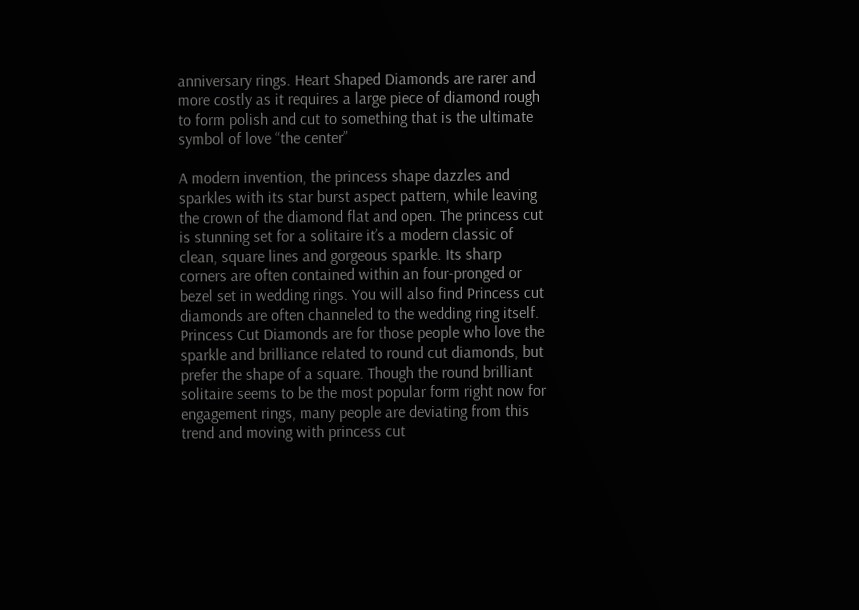anniversary rings. Heart Shaped Diamonds are rarer and more costly as it requires a large piece of diamond rough to form polish and cut to something that is the ultimate symbol of love “the center”

A modern invention, the princess shape dazzles and sparkles with its star burst aspect pattern, while leaving the crown of the diamond flat and open. The princess cut is stunning set for a solitaire it’s a modern classic of clean, square lines and gorgeous sparkle. Its sharp corners are often contained within an four-pronged or bezel set in wedding rings. You will also find Princess cut diamonds are often channeled to the wedding ring itself. Princess Cut Diamonds are for those people who love the sparkle and brilliance related to round cut diamonds, but prefer the shape of a square. Though the round brilliant solitaire seems to be the most popular form right now for engagement rings, many people are deviating from this trend and moving with princess cut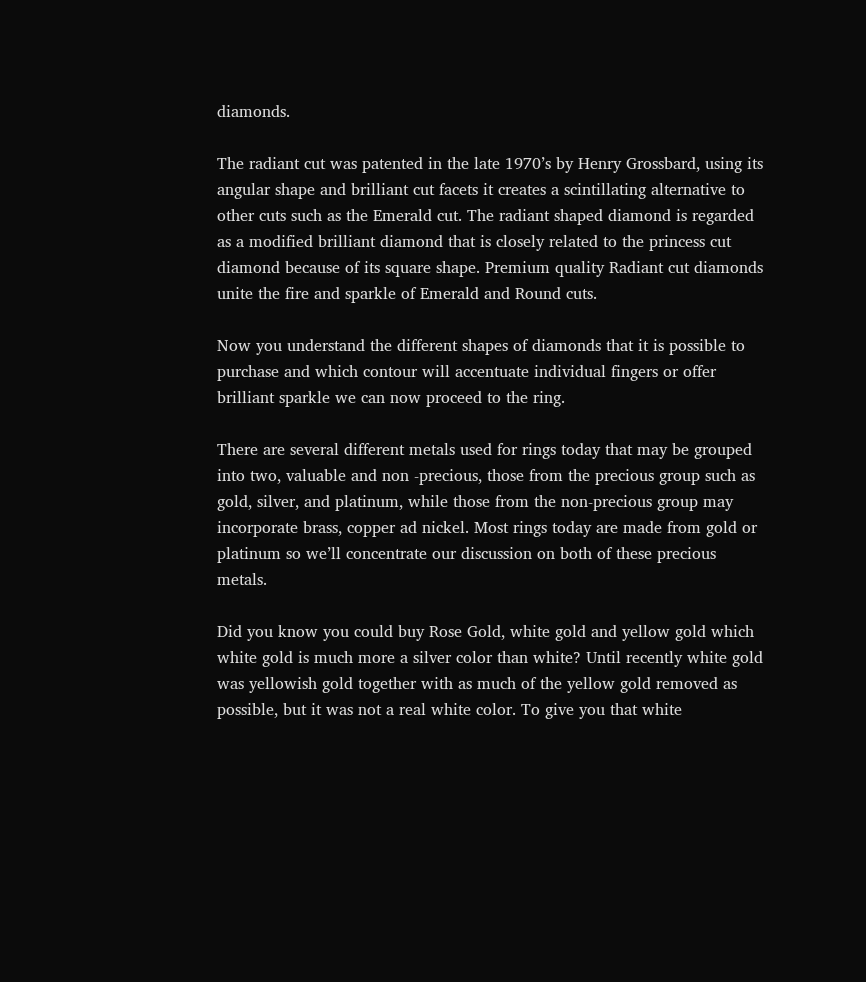diamonds.

The radiant cut was patented in the late 1970’s by Henry Grossbard, using its angular shape and brilliant cut facets it creates a scintillating alternative to other cuts such as the Emerald cut. The radiant shaped diamond is regarded as a modified brilliant diamond that is closely related to the princess cut diamond because of its square shape. Premium quality Radiant cut diamonds unite the fire and sparkle of Emerald and Round cuts.

Now you understand the different shapes of diamonds that it is possible to purchase and which contour will accentuate individual fingers or offer brilliant sparkle we can now proceed to the ring.

There are several different metals used for rings today that may be grouped into two, valuable and non -precious, those from the precious group such as gold, silver, and platinum, while those from the non-precious group may incorporate brass, copper ad nickel. Most rings today are made from gold or platinum so we’ll concentrate our discussion on both of these precious metals.

Did you know you could buy Rose Gold, white gold and yellow gold which white gold is much more a silver color than white? Until recently white gold was yellowish gold together with as much of the yellow gold removed as possible, but it was not a real white color. To give you that white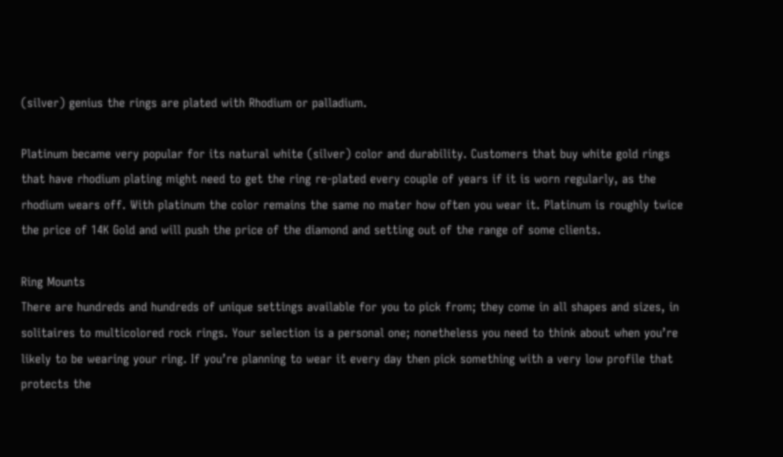(silver) genius the rings are plated with Rhodium or palladium.

Platinum became very popular for its natural white (silver) color and durability. Customers that buy white gold rings that have rhodium plating might need to get the ring re-plated every couple of years if it is worn regularly, as the rhodium wears off. With platinum the color remains the same no mater how often you wear it. Platinum is roughly twice the price of 14K Gold and will push the price of the diamond and setting out of the range of some clients.

Ring Mounts
There are hundreds and hundreds of unique settings available for you to pick from; they come in all shapes and sizes, in solitaires to multicolored rock rings. Your selection is a personal one; nonetheless you need to think about when you’re likely to be wearing your ring. If you’re planning to wear it every day then pick something with a very low profile that protects the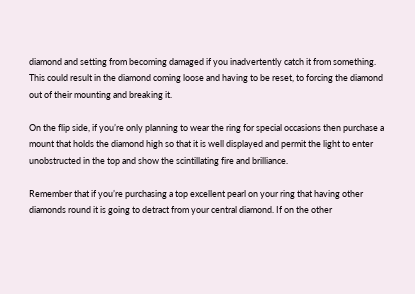diamond and setting from becoming damaged if you inadvertently catch it from something. This could result in the diamond coming loose and having to be reset, to forcing the diamond out of their mounting and breaking it.

On the flip side, if you’re only planning to wear the ring for special occasions then purchase a mount that holds the diamond high so that it is well displayed and permit the light to enter unobstructed in the top and show the scintillating fire and brilliance.

Remember that if you’re purchasing a top excellent pearl on your ring that having other diamonds round it is going to detract from your central diamond. If on the other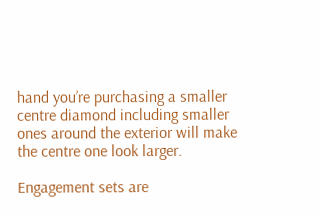hand you’re purchasing a smaller centre diamond including smaller ones around the exterior will make the centre one look larger.

Engagement sets are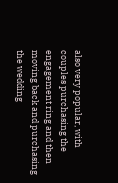also very popular, with couples purchasing the engagement ring and then moving back and purchasing the wedding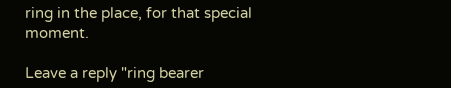ring in the place, for that special moment.

Leave a reply "ring bearer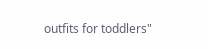outfits for toddlers"